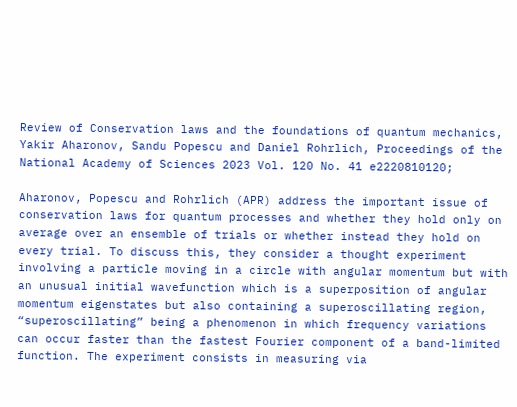Review of Conservation laws and the foundations of quantum mechanics, Yakir Aharonov, Sandu Popescu and Daniel Rohrlich, Proceedings of the National Academy of Sciences 2023 Vol. 120 No. 41 e2220810120;

Aharonov, Popescu and Rohrlich (APR) address the important issue of conservation laws for quantum processes and whether they hold only on average over an ensemble of trials or whether instead they hold on every trial. To discuss this, they consider a thought experiment involving a particle moving in a circle with angular momentum but with an unusual initial wavefunction which is a superposition of angular momentum eigenstates but also containing a superoscillating region, “superoscillating” being a phenomenon in which frequency variations can occur faster than the fastest Fourier component of a band-limited function. The experiment consists in measuring via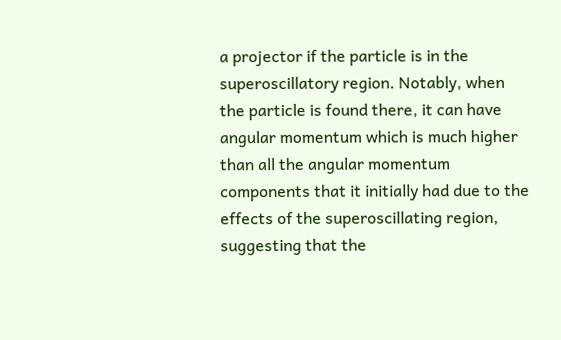a projector if the particle is in the superoscillatory region. Notably, when the particle is found there, it can have angular momentum which is much higher than all the angular momentum components that it initially had due to the effects of the superoscillating region, suggesting that the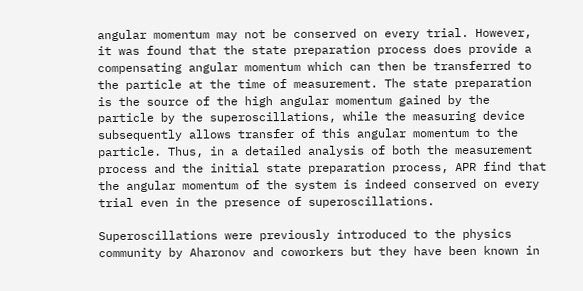angular momentum may not be conserved on every trial. However, it was found that the state preparation process does provide a compensating angular momentum which can then be transferred to the particle at the time of measurement. The state preparation is the source of the high angular momentum gained by the particle by the superoscillations, while the measuring device subsequently allows transfer of this angular momentum to the particle. Thus, in a detailed analysis of both the measurement process and the initial state preparation process, APR find that the angular momentum of the system is indeed conserved on every trial even in the presence of superoscillations.

Superoscillations were previously introduced to the physics community by Aharonov and coworkers but they have been known in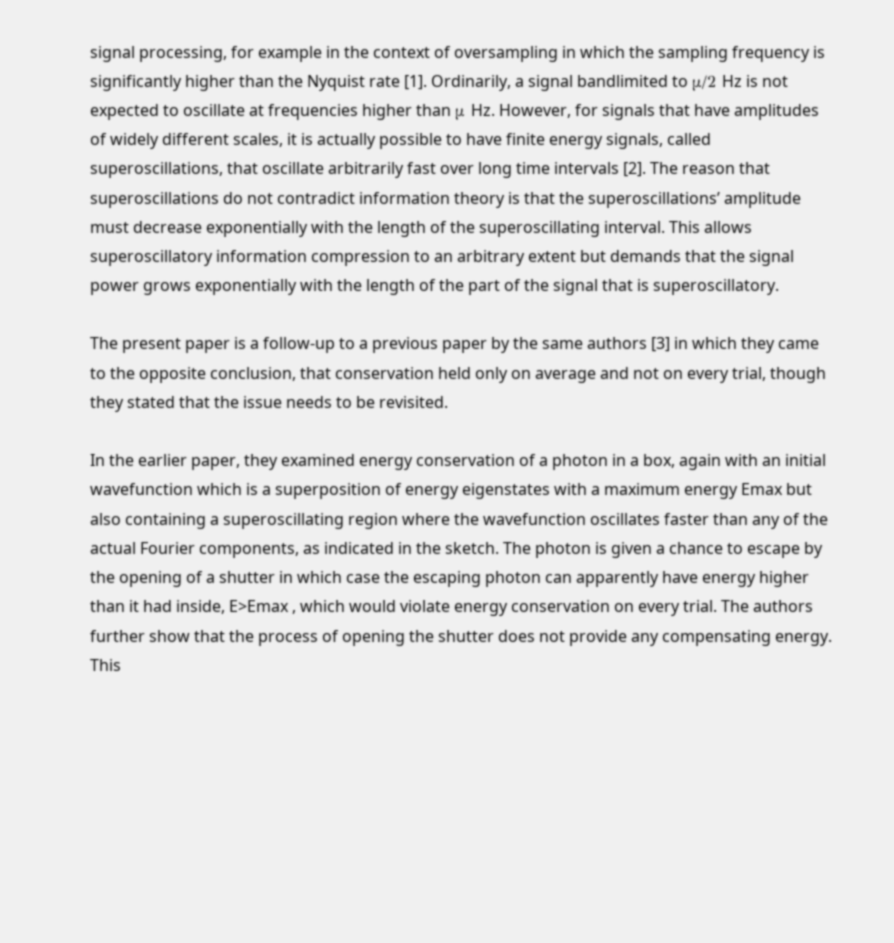signal processing, for example in the context of oversampling in which the sampling frequency is significantly higher than the Nyquist rate [1]. Ordinarily, a signal bandlimited to μ/2 Hz is not expected to oscillate at frequencies higher than μ Hz. However, for signals that have amplitudes of widely different scales, it is actually possible to have finite energy signals, called superoscillations, that oscillate arbitrarily fast over long time intervals [2]. The reason that superoscillations do not contradict information theory is that the superoscillations’ amplitude must decrease exponentially with the length of the superoscillating interval. This allows superoscillatory information compression to an arbitrary extent but demands that the signal power grows exponentially with the length of the part of the signal that is superoscillatory.

The present paper is a follow-up to a previous paper by the same authors [3] in which they came to the opposite conclusion, that conservation held only on average and not on every trial, though they stated that the issue needs to be revisited.

In the earlier paper, they examined energy conservation of a photon in a box, again with an initial wavefunction which is a superposition of energy eigenstates with a maximum energy Emax but also containing a superoscillating region where the wavefunction oscillates faster than any of the actual Fourier components, as indicated in the sketch. The photon is given a chance to escape by the opening of a shutter in which case the escaping photon can apparently have energy higher than it had inside, E>Emax , which would violate energy conservation on every trial. The authors further show that the process of opening the shutter does not provide any compensating energy. This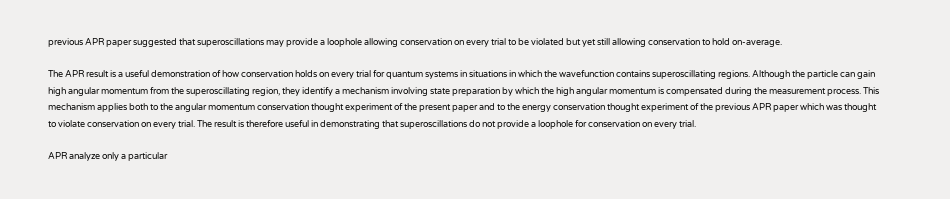previous APR paper suggested that superoscillations may provide a loophole allowing conservation on every trial to be violated but yet still allowing conservation to hold on-average.

The APR result is a useful demonstration of how conservation holds on every trial for quantum systems in situations in which the wavefunction contains superoscillating regions. Although the particle can gain high angular momentum from the superoscillating region, they identify a mechanism involving state preparation by which the high angular momentum is compensated during the measurement process. This mechanism applies both to the angular momentum conservation thought experiment of the present paper and to the energy conservation thought experiment of the previous APR paper which was thought to violate conservation on every trial. The result is therefore useful in demonstrating that superoscillations do not provide a loophole for conservation on every trial.

APR analyze only a particular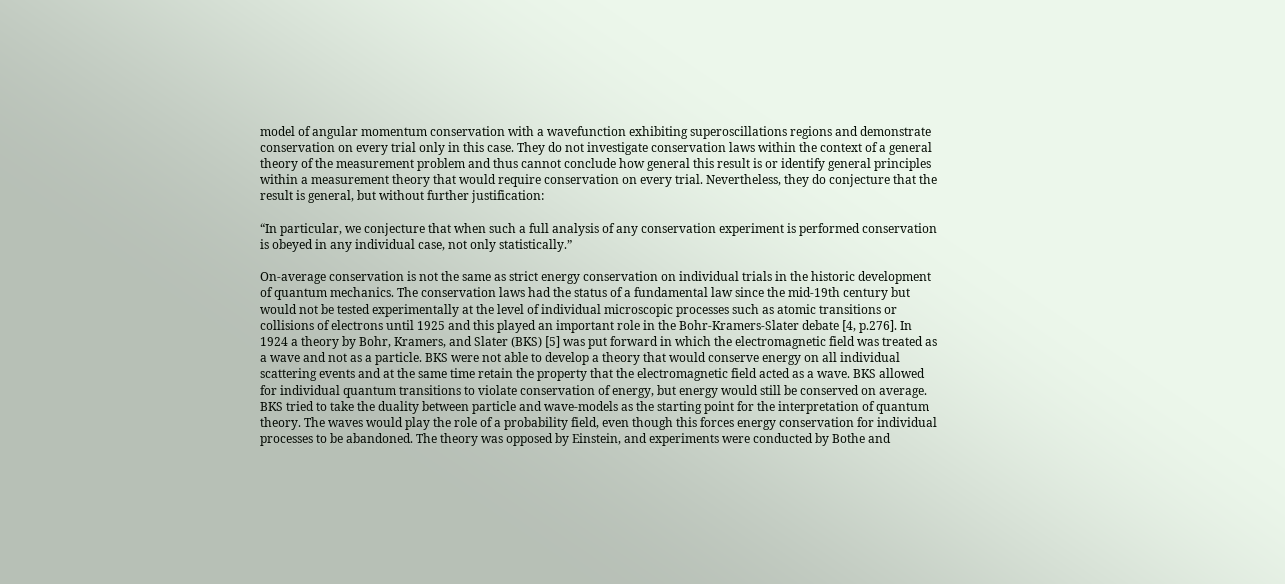model of angular momentum conservation with a wavefunction exhibiting superoscillations regions and demonstrate conservation on every trial only in this case. They do not investigate conservation laws within the context of a general theory of the measurement problem and thus cannot conclude how general this result is or identify general principles within a measurement theory that would require conservation on every trial. Nevertheless, they do conjecture that the result is general, but without further justification:

“In particular, we conjecture that when such a full analysis of any conservation experiment is performed conservation is obeyed in any individual case, not only statistically.”

On-average conservation is not the same as strict energy conservation on individual trials in the historic development of quantum mechanics. The conservation laws had the status of a fundamental law since the mid-19th century but would not be tested experimentally at the level of individual microscopic processes such as atomic transitions or collisions of electrons until 1925 and this played an important role in the Bohr-Kramers-Slater debate [4, p.276]. In 1924 a theory by Bohr, Kramers, and Slater (BKS) [5] was put forward in which the electromagnetic field was treated as a wave and not as a particle. BKS were not able to develop a theory that would conserve energy on all individual scattering events and at the same time retain the property that the electromagnetic field acted as a wave. BKS allowed for individual quantum transitions to violate conservation of energy, but energy would still be conserved on average. BKS tried to take the duality between particle and wave-models as the starting point for the interpretation of quantum theory. The waves would play the role of a probability field, even though this forces energy conservation for individual processes to be abandoned. The theory was opposed by Einstein, and experiments were conducted by Bothe and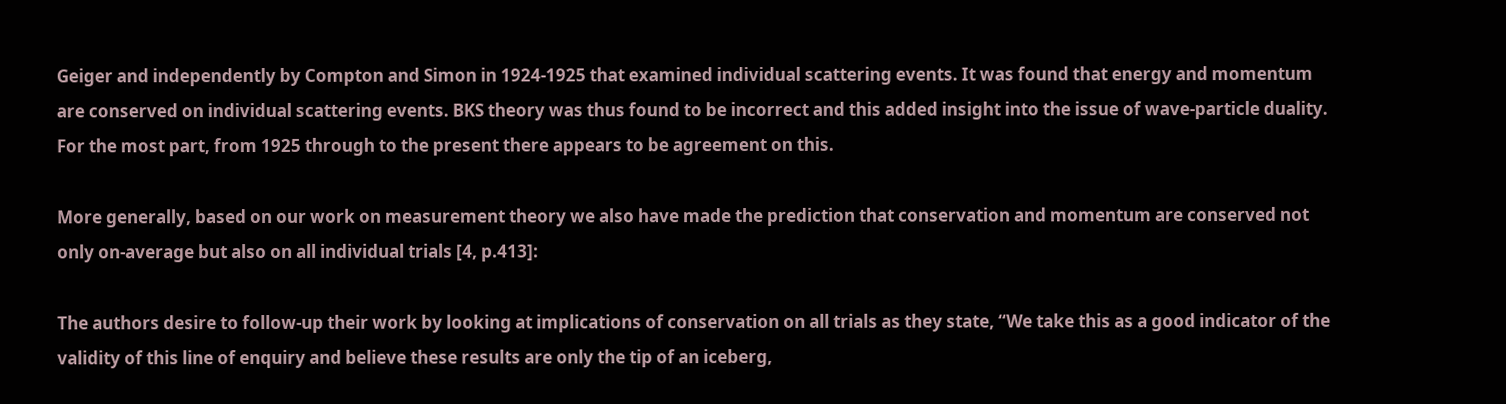Geiger and independently by Compton and Simon in 1924-1925 that examined individual scattering events. It was found that energy and momentum are conserved on individual scattering events. BKS theory was thus found to be incorrect and this added insight into the issue of wave-particle duality. For the most part, from 1925 through to the present there appears to be agreement on this.

More generally, based on our work on measurement theory we also have made the prediction that conservation and momentum are conserved not only on-average but also on all individual trials [4, p.413]:

The authors desire to follow-up their work by looking at implications of conservation on all trials as they state, “We take this as a good indicator of the validity of this line of enquiry and believe these results are only the tip of an iceberg,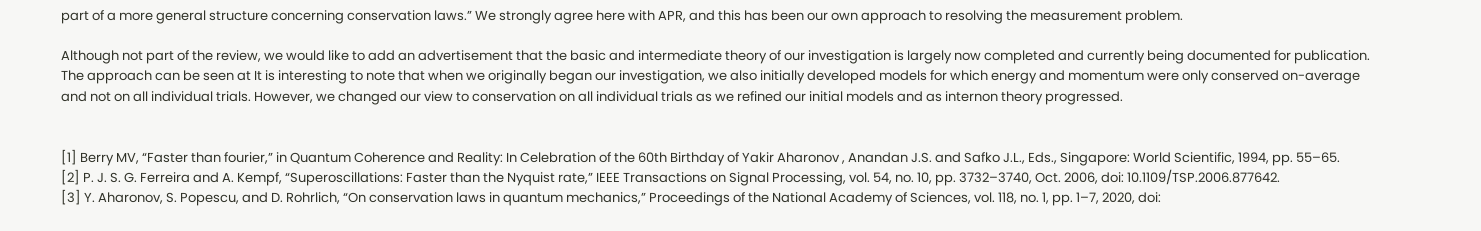part of a more general structure concerning conservation laws.” We strongly agree here with APR, and this has been our own approach to resolving the measurement problem.

Although not part of the review, we would like to add an advertisement that the basic and intermediate theory of our investigation is largely now completed and currently being documented for publication. The approach can be seen at It is interesting to note that when we originally began our investigation, we also initially developed models for which energy and momentum were only conserved on-average and not on all individual trials. However, we changed our view to conservation on all individual trials as we refined our initial models and as internon theory progressed.


[1] Berry MV, “Faster than fourier,” in Quantum Coherence and Reality: In Celebration of the 60th Birthday of Yakir Aharonov , Anandan J.S. and Safko J.L., Eds., Singapore: World Scientific, 1994, pp. 55–65.
[2] P. J. S. G. Ferreira and A. Kempf, “Superoscillations: Faster than the Nyquist rate,” IEEE Transactions on Signal Processing, vol. 54, no. 10, pp. 3732–3740, Oct. 2006, doi: 10.1109/TSP.2006.877642.
[3] Y. Aharonov, S. Popescu, and D. Rohrlich, “On conservation laws in quantum mechanics,” Proceedings of the National Academy of Sciences, vol. 118, no. 1, pp. 1–7, 2020, doi: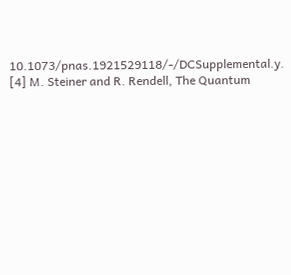10.1073/pnas.1921529118/-/DCSupplemental.y.
[4] M. Steiner and R. Rendell, The Quantum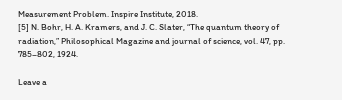Measurement Problem. Inspire Institute, 2018.
[5] N. Bohr, H. A. Kramers, and J. C. Slater, “The quantum theory of radiation,” Philosophical Magazine and journal of science, vol. 47, pp. 785–802, 1924.

Leave a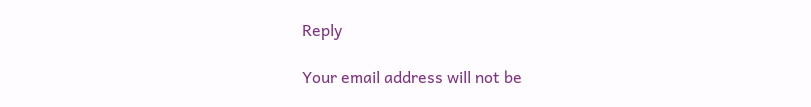Reply

Your email address will not be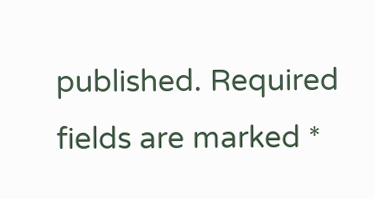published. Required fields are marked *